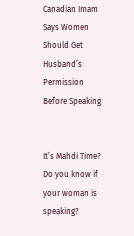Canadian Imam Says Women Should Get Husband’s Permission Before Speaking


It’s Mahdi Time? Do you know if your woman is speaking?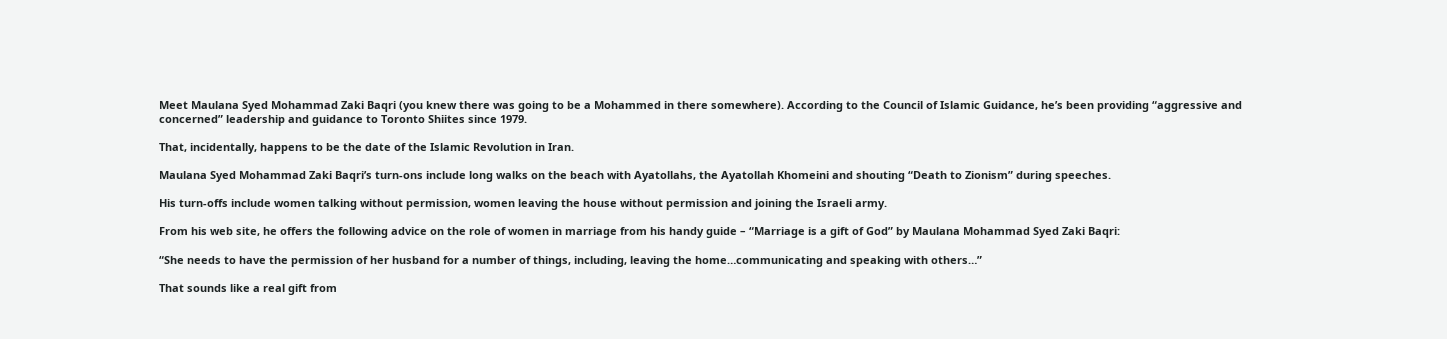Meet Maulana Syed Mohammad Zaki Baqri (you knew there was going to be a Mohammed in there somewhere). According to the Council of Islamic Guidance, he’s been providing “aggressive and concerned” leadership and guidance to Toronto Shiites since 1979.

That, incidentally, happens to be the date of the Islamic Revolution in Iran.

Maulana Syed Mohammad Zaki Baqri’s turn-ons include long walks on the beach with Ayatollahs, the Ayatollah Khomeini and shouting “Death to Zionism” during speeches.

His turn-offs include women talking without permission, women leaving the house without permission and joining the Israeli army.

From his web site, he offers the following advice on the role of women in marriage from his handy guide – “Marriage is a gift of God” by Maulana Mohammad Syed Zaki Baqri:

“She needs to have the permission of her husband for a number of things, including, leaving the home…communicating and speaking with others…”

That sounds like a real gift from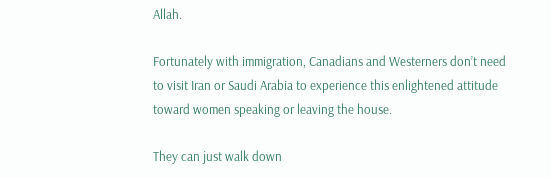Allah.

Fortunately with immigration, Canadians and Westerners don’t need to visit Iran or Saudi Arabia to experience this enlightened attitude toward women speaking or leaving the house.

They can just walk down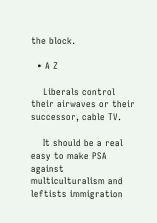the block.

  • A Z

    Liberals control their airwaves or their successor, cable TV.

    It should be a real easy to make PSA against multiculturalism and leftists immigration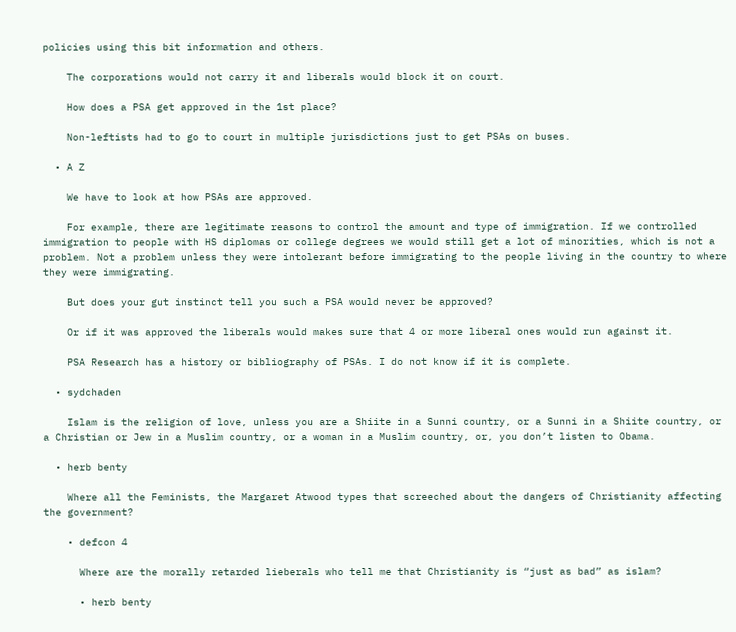policies using this bit information and others.

    The corporations would not carry it and liberals would block it on court.

    How does a PSA get approved in the 1st place?

    Non-leftists had to go to court in multiple jurisdictions just to get PSAs on buses.

  • A Z

    We have to look at how PSAs are approved.

    For example, there are legitimate reasons to control the amount and type of immigration. If we controlled immigration to people with HS diplomas or college degrees we would still get a lot of minorities, which is not a problem. Not a problem unless they were intolerant before immigrating to the people living in the country to where they were immigrating.

    But does your gut instinct tell you such a PSA would never be approved?

    Or if it was approved the liberals would makes sure that 4 or more liberal ones would run against it.

    PSA Research has a history or bibliography of PSAs. I do not know if it is complete.

  • sydchaden

    Islam is the religion of love, unless you are a Shiite in a Sunni country, or a Sunni in a Shiite country, or a Christian or Jew in a Muslim country, or a woman in a Muslim country, or, you don’t listen to Obama.

  • herb benty

    Where all the Feminists, the Margaret Atwood types that screeched about the dangers of Christianity affecting the government?

    • defcon 4

      Where are the morally retarded lieberals who tell me that Christianity is “just as bad” as islam?

      • herb benty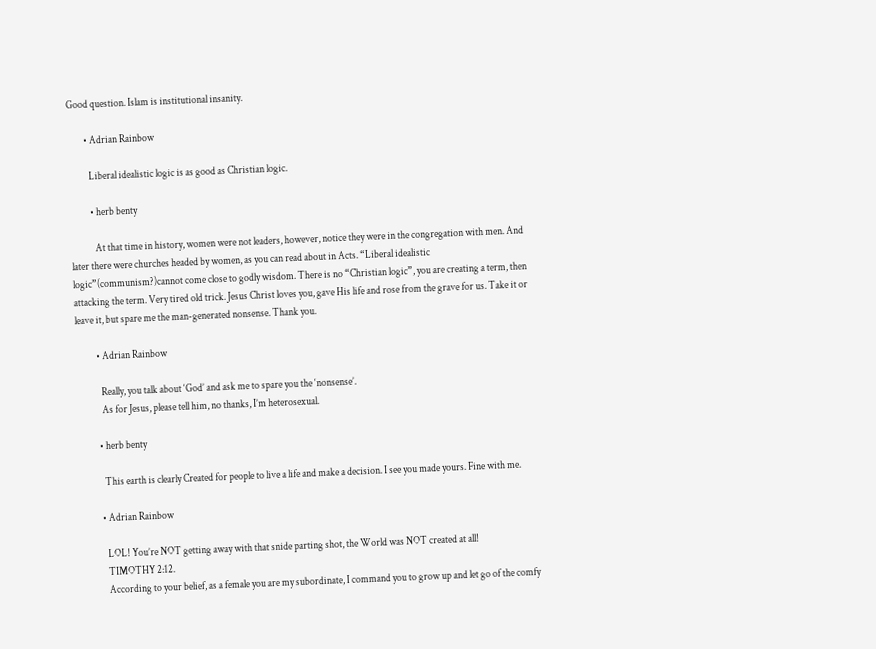Good question. Islam is institutional insanity.

        • Adrian Rainbow

          Liberal idealistic logic is as good as Christian logic.

          • herb benty

            At that time in history, women were not leaders, however, notice they were in the congregation with men. And later there were churches headed by women, as you can read about in Acts. “Liberal idealistic logic”(communism?)cannot come close to godly wisdom. There is no “Christian logic”, you are creating a term, then attacking the term. Very tired old trick. Jesus Christ loves you, gave His life and rose from the grave for us. Take it or leave it, but spare me the man-generated nonsense. Thank you.

          • Adrian Rainbow

            Really, you talk about ‘God’ and ask me to spare you the ‘nonsense’.
            As for Jesus, please tell him, no thanks, I’m heterosexual.

          • herb benty

            This earth is clearly Created for people to live a life and make a decision. I see you made yours. Fine with me.

          • Adrian Rainbow

            LOL! You’re NOT getting away with that snide parting shot, the World was NOT created at all!
            TIMOTHY 2:12.
            According to your belief, as a female you are my subordinate, I command you to grow up and let go of the comfy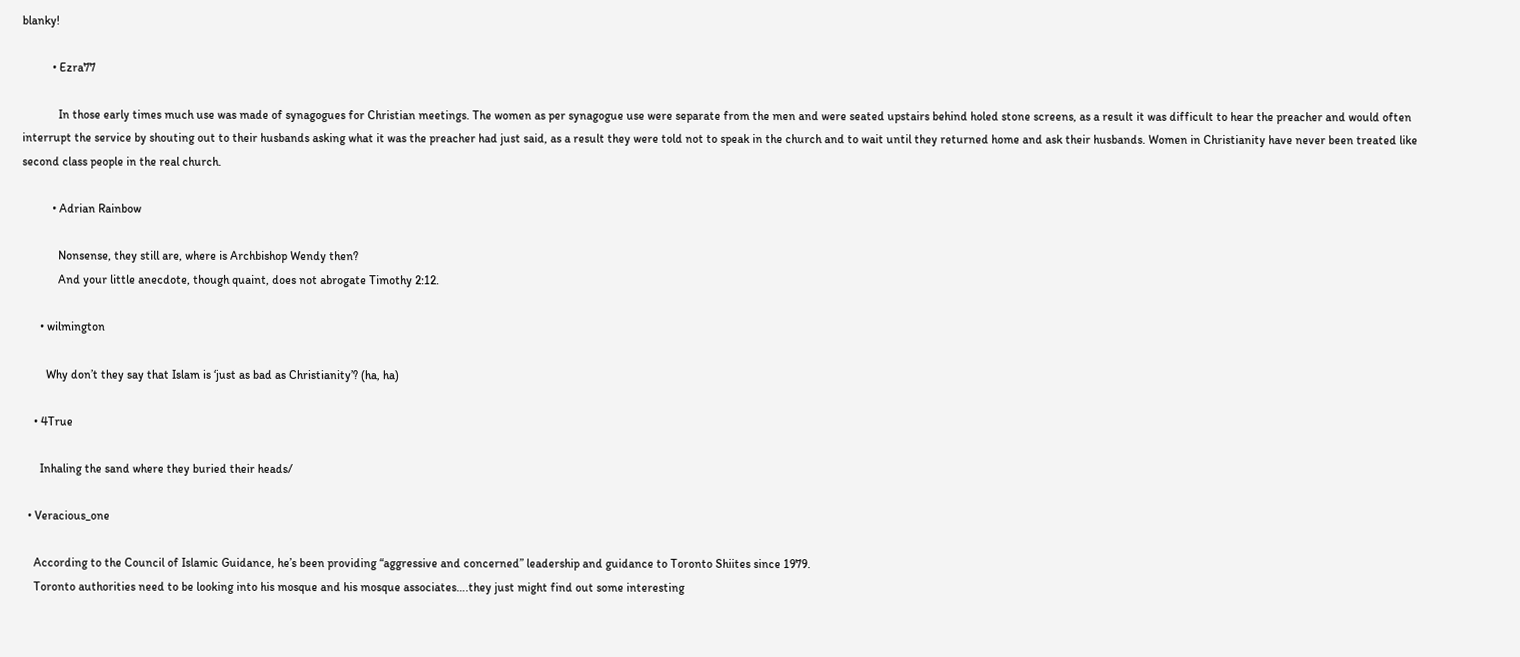blanky!

          • Ezra77

            In those early times much use was made of synagogues for Christian meetings. The women as per synagogue use were separate from the men and were seated upstairs behind holed stone screens, as a result it was difficult to hear the preacher and would often interrupt the service by shouting out to their husbands asking what it was the preacher had just said, as a result they were told not to speak in the church and to wait until they returned home and ask their husbands. Women in Christianity have never been treated like second class people in the real church.

          • Adrian Rainbow

            Nonsense, they still are, where is Archbishop Wendy then?
            And your little anecdote, though quaint, does not abrogate Timothy 2:12.

      • wilmington

        Why don’t they say that Islam is ‘just as bad as Christianity’? (ha, ha)

    • 4True

      Inhaling the sand where they buried their heads/

  • Veracious_one

    According to the Council of Islamic Guidance, he’s been providing “aggressive and concerned” leadership and guidance to Toronto Shiites since 1979.
    Toronto authorities need to be looking into his mosque and his mosque associates….they just might find out some interesting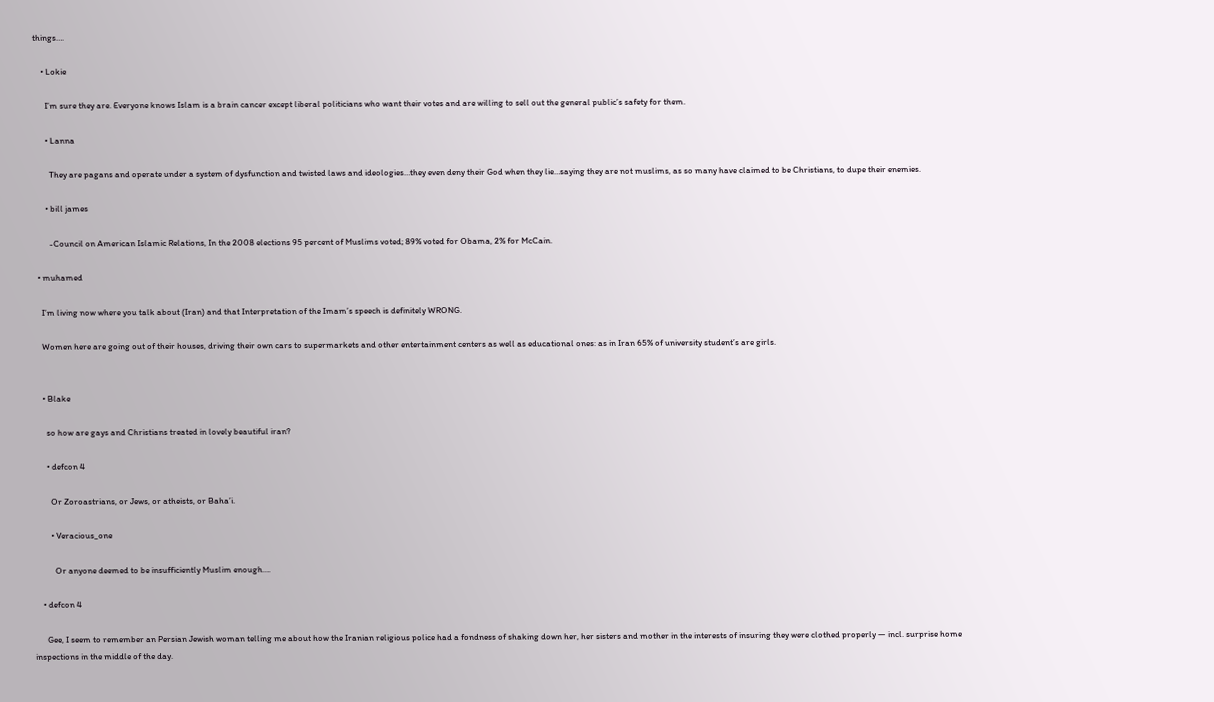things….

    • Lokie

      I’m sure they are. Everyone knows Islam is a brain cancer except liberal politicians who want their votes and are willing to sell out the general public’s safety for them.

      • Lanna

        They are pagans and operate under a system of dysfunction and twisted laws and ideologies…they even deny their God when they lie…saying they are not muslims, as so many have claimed to be Christians, to dupe their enemies.

      • bill james

        -Council on American Islamic Relations, In the 2008 elections 95 percent of Muslims voted; 89% voted for Obama, 2% for McCain.

  • muhamed

    I’m living now where you talk about (Iran) and that Interpretation of the Imam’s speech is definitely WRONG.

    Women here are going out of their houses, driving their own cars to supermarkets and other entertainment centers as well as educational ones: as in Iran 65% of university student’s are girls.


    • Blake

      so how are gays and Christians treated in lovely beautiful iran?

      • defcon 4

        Or Zoroastrians, or Jews, or atheists, or Baha’i.

        • Veracious_one

          Or anyone deemed to be insufficiently Muslim enough….

    • defcon 4

      Gee, I seem to remember an Persian Jewish woman telling me about how the Iranian religious police had a fondness of shaking down her, her sisters and mother in the interests of insuring they were clothed properly — incl. surprise home inspections in the middle of the day.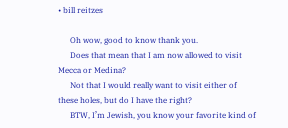• bill reitzes

      Oh wow, good to know thank you.
      Does that mean that I am now allowed to visit Mecca or Medina?
      Not that I would really want to visit either of these holes, but do I have the right?
      BTW, I’m Jewish, you know your favorite kind of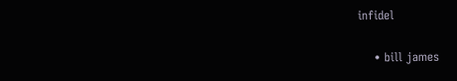infidel

    • bill james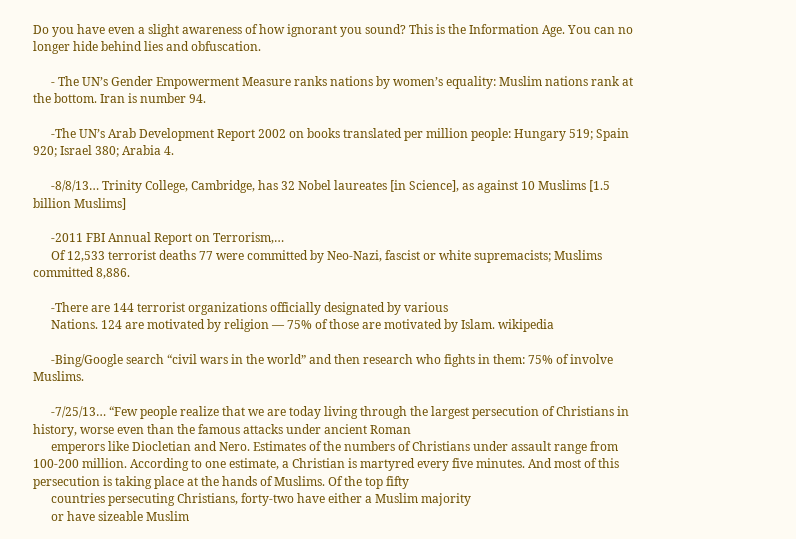Do you have even a slight awareness of how ignorant you sound? This is the Information Age. You can no longer hide behind lies and obfuscation.

      - The UN’s Gender Empowerment Measure ranks nations by women’s equality: Muslim nations rank at the bottom. Iran is number 94.

      -The UN’s Arab Development Report 2002 on books translated per million people: Hungary 519; Spain 920; Israel 380; Arabia 4.

      -8/8/13… Trinity College, Cambridge, has 32 Nobel laureates [in Science], as against 10 Muslims [1.5 billion Muslims]

      -2011 FBI Annual Report on Terrorism,…
      Of 12,533 terrorist deaths 77 were committed by Neo-Nazi, fascist or white supremacists; Muslims committed 8,886.

      -There are 144 terrorist organizations officially designated by various
      Nations. 124 are motivated by religion — 75% of those are motivated by Islam. wikipedia

      -Bing/Google search “civil wars in the world” and then research who fights in them: 75% of involve Muslims.

      -7/25/13… “Few people realize that we are today living through the largest persecution of Christians in history, worse even than the famous attacks under ancient Roman
      emperors like Diocletian and Nero. Estimates of the numbers of Christians under assault range from 100-200 million. According to one estimate, a Christian is martyred every five minutes. And most of this persecution is taking place at the hands of Muslims. Of the top fifty
      countries persecuting Christians, forty-two have either a Muslim majority
      or have sizeable Muslim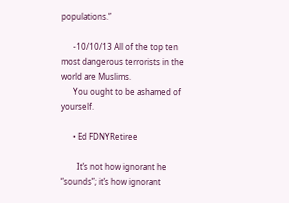populations.”

      -10/10/13 All of the top ten most dangerous terrorists in the world are Muslims.
      You ought to be ashamed of yourself.

      • Ed FDNYRetiree

        It’s not how ignorant he “sounds”; it’s how ignorant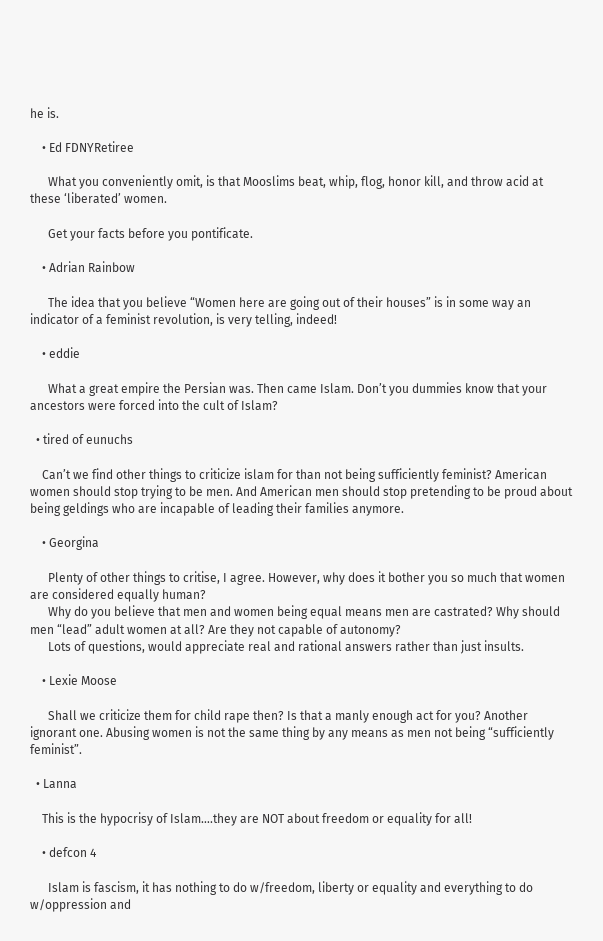he is.

    • Ed FDNYRetiree

      What you conveniently omit, is that Mooslims beat, whip, flog, honor kill, and throw acid at these ‘liberated’ women.

      Get your facts before you pontificate.

    • Adrian Rainbow

      The idea that you believe “Women here are going out of their houses” is in some way an indicator of a feminist revolution, is very telling, indeed!

    • eddie

      What a great empire the Persian was. Then came Islam. Don’t you dummies know that your ancestors were forced into the cult of Islam?

  • tired of eunuchs

    Can’t we find other things to criticize islam for than not being sufficiently feminist? American women should stop trying to be men. And American men should stop pretending to be proud about being geldings who are incapable of leading their families anymore.

    • Georgina

      Plenty of other things to critise, I agree. However, why does it bother you so much that women are considered equally human?
      Why do you believe that men and women being equal means men are castrated? Why should men “lead” adult women at all? Are they not capable of autonomy?
      Lots of questions, would appreciate real and rational answers rather than just insults.

    • Lexie Moose

      Shall we criticize them for child rape then? Is that a manly enough act for you? Another ignorant one. Abusing women is not the same thing by any means as men not being “sufficiently feminist”.

  • Lanna

    This is the hypocrisy of Islam….they are NOT about freedom or equality for all!

    • defcon 4

      Islam is fascism, it has nothing to do w/freedom, liberty or equality and everything to do w/oppression and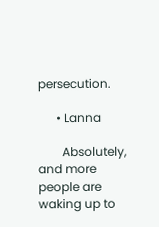persecution.

      • Lanna

        Absolutely, and more people are waking up to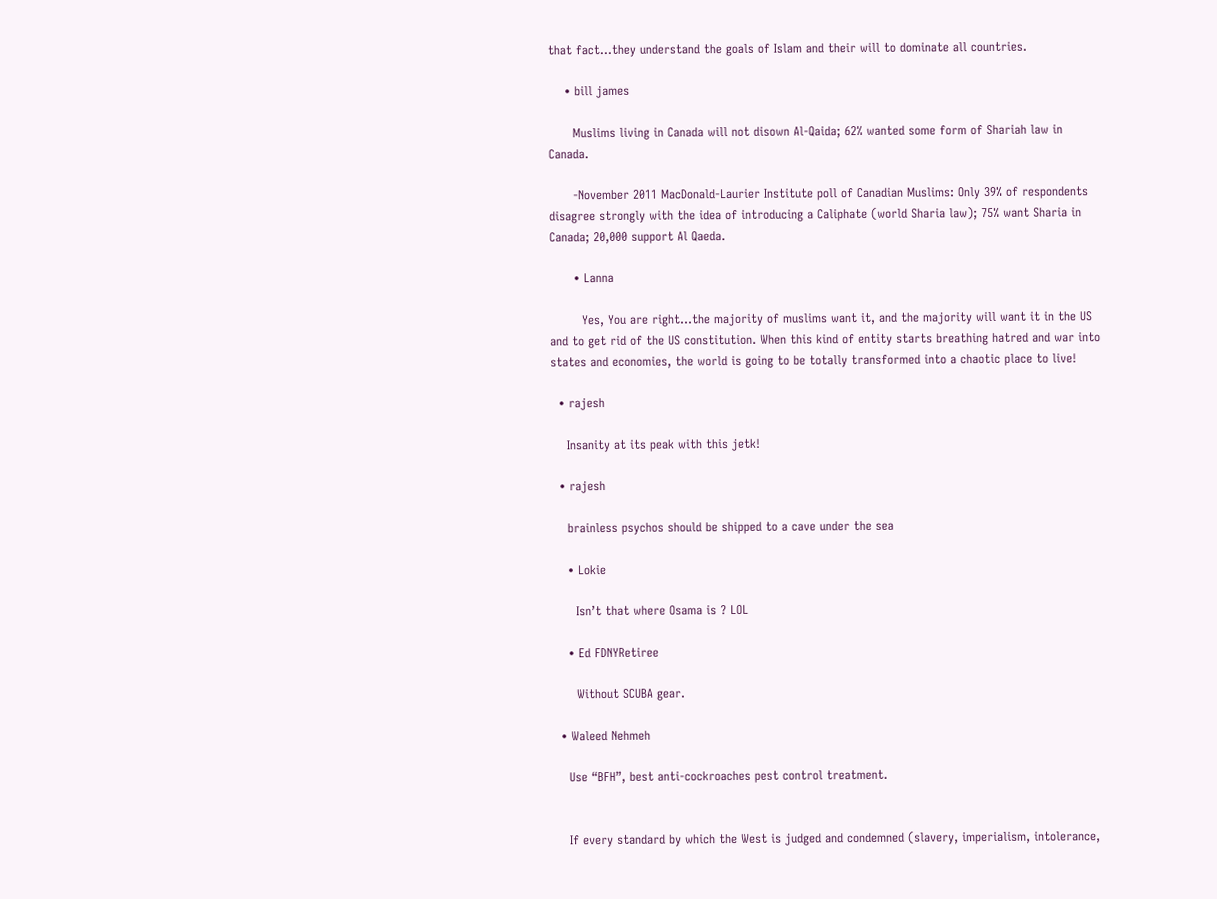that fact…they understand the goals of Islam and their will to dominate all countries.

    • bill james

      Muslims living in Canada will not disown Al-Qaida; 62% wanted some form of Shariah law in Canada.

      -November 2011 MacDonald-Laurier Institute poll of Canadian Muslims: Only 39% of respondents disagree strongly with the idea of introducing a Caliphate (world Sharia law); 75% want Sharia in Canada; 20,000 support Al Qaeda.

      • Lanna

        Yes, You are right…the majority of muslims want it, and the majority will want it in the US and to get rid of the US constitution. When this kind of entity starts breathing hatred and war into states and economies, the world is going to be totally transformed into a chaotic place to live!

  • rajesh

    Insanity at its peak with this jetk!

  • rajesh

    brainless psychos should be shipped to a cave under the sea

    • Lokie

      Isn’t that where Osama is ? LOL

    • Ed FDNYRetiree

      Without SCUBA gear.

  • Waleed Nehmeh

    Use “BFH”, best anti-cockroaches pest control treatment.


    If every standard by which the West is judged and condemned (slavery, imperialism, intolerance,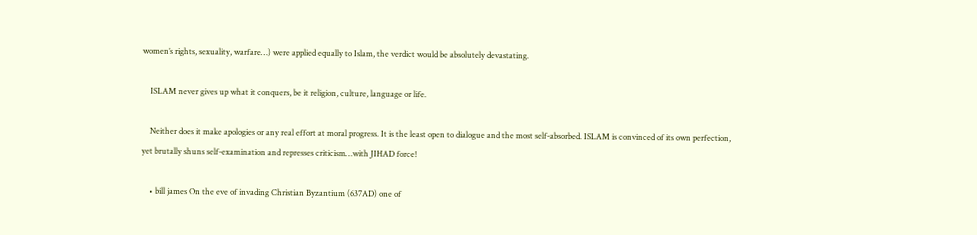women’s rights, sexuality, warfare…) were applied equally to Islam, the verdict would be absolutely devastating.

    ISLAM never gives up what it conquers, be it religion, culture, language or life.

    Neither does it make apologies or any real effort at moral progress. It is the least open to dialogue and the most self-absorbed. ISLAM is convinced of its own perfection, yet brutally shuns self-examination and represses criticism…with JIHAD force!

    • bill james On the eve of invading Christian Byzantium (637AD) one of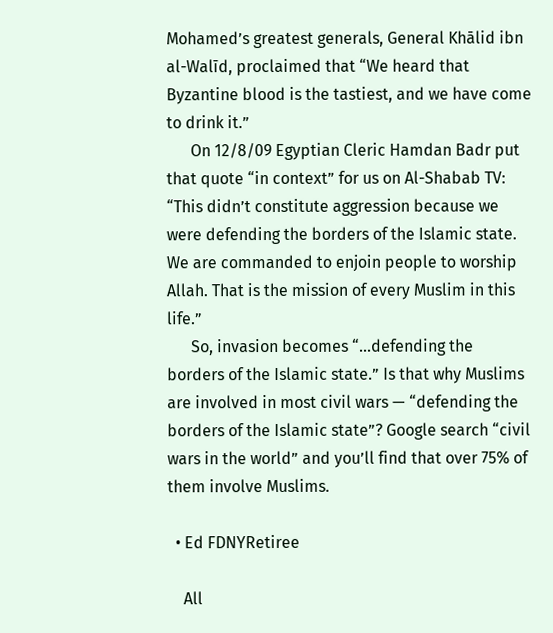Mohamed’s greatest generals, General Khālid ibn al-Walīd, proclaimed that “We heard that Byzantine blood is the tastiest, and we have come to drink it.”
      On 12/8/09 Egyptian Cleric Hamdan Badr put that quote “in context” for us on Al-Shabab TV: “This didn’t constitute aggression because we were defending the borders of the Islamic state. We are commanded to enjoin people to worship Allah. That is the mission of every Muslim in this life.”
      So, invasion becomes “…defending the borders of the Islamic state.” Is that why Muslims are involved in most civil wars — “defending the borders of the Islamic state”? Google search “civil wars in the world” and you’ll find that over 75% of them involve Muslims.

  • Ed FDNYRetiree

    All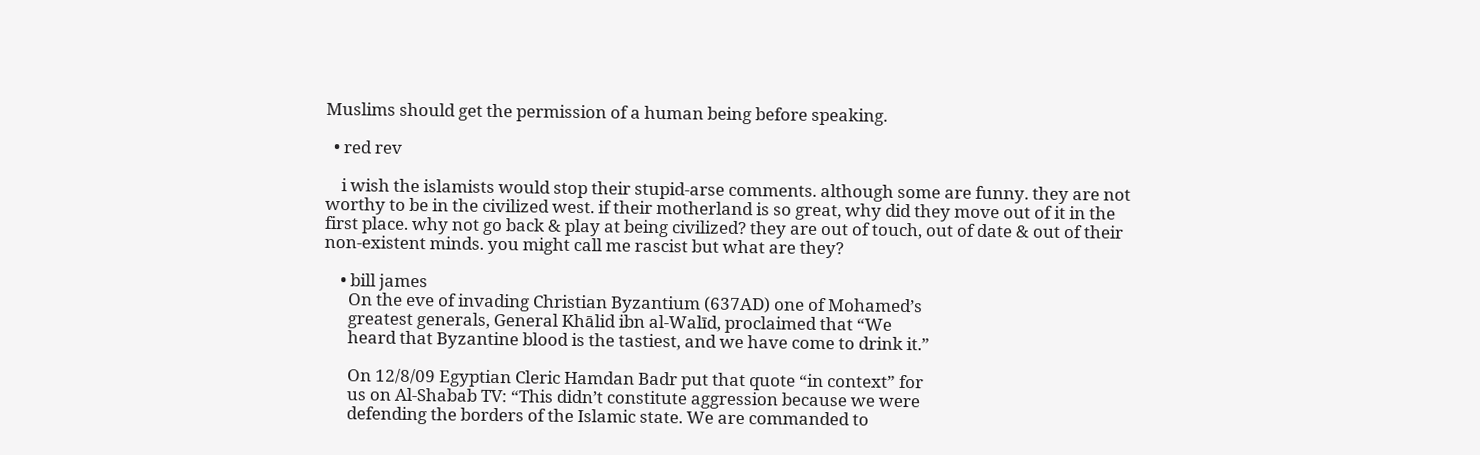Muslims should get the permission of a human being before speaking.

  • red rev

    i wish the islamists would stop their stupid-arse comments. although some are funny. they are not worthy to be in the civilized west. if their motherland is so great, why did they move out of it in the first place. why not go back & play at being civilized? they are out of touch, out of date & out of their non-existent minds. you might call me rascist but what are they?

    • bill james
      On the eve of invading Christian Byzantium (637AD) one of Mohamed’s
      greatest generals, General Khālid ibn al-Walīd, proclaimed that “We
      heard that Byzantine blood is the tastiest, and we have come to drink it.”

      On 12/8/09 Egyptian Cleric Hamdan Badr put that quote “in context” for
      us on Al-Shabab TV: “This didn’t constitute aggression because we were
      defending the borders of the Islamic state. We are commanded to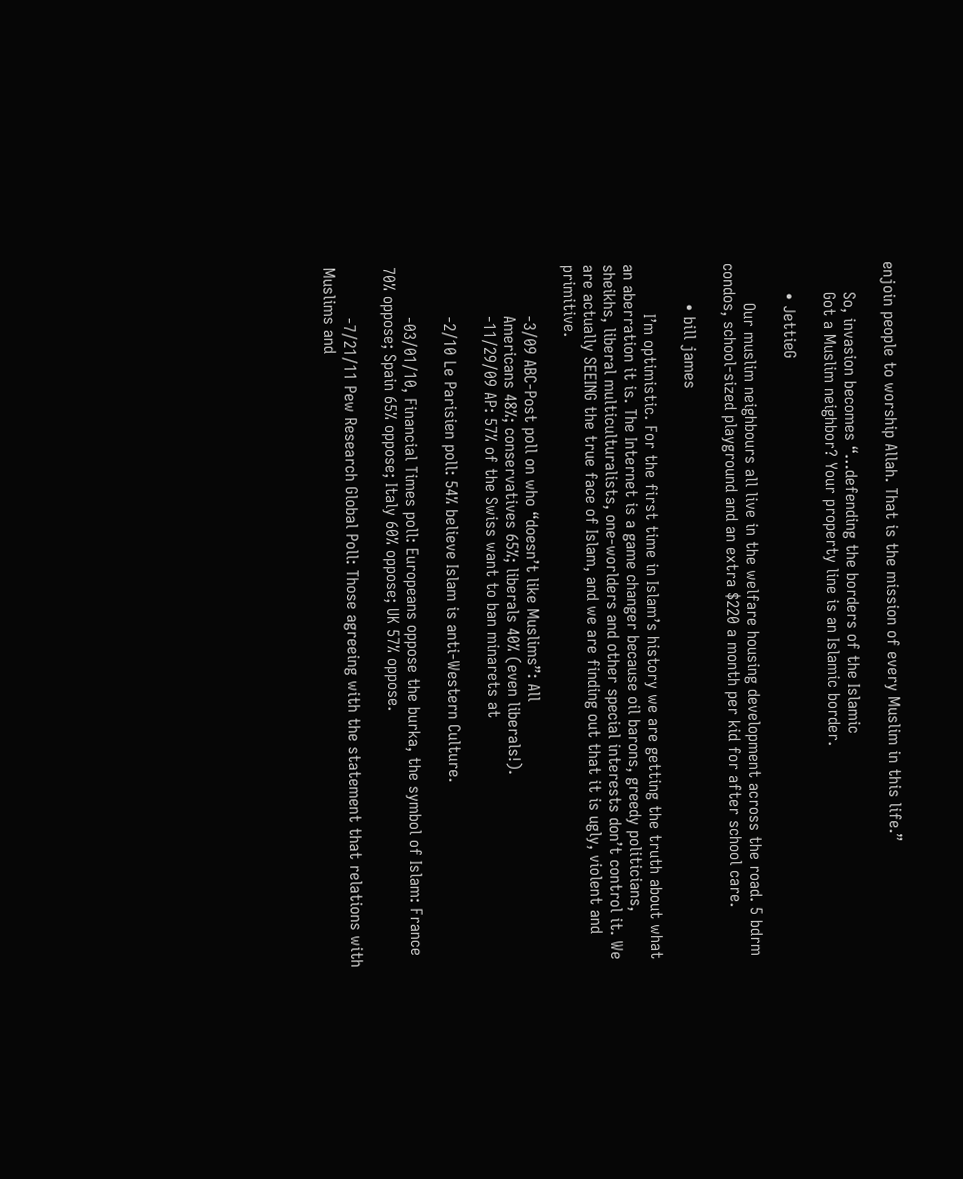enjoin people to worship Allah. That is the mission of every Muslim in this life.”

      So, invasion becomes “…defending the borders of the Islamic
      Got a Muslim neighbor? Your property line is an Islamic border.

      • JettieG

        Our muslim neighbours all live in the welfare housing development across the road. 5 bdrm condos, school-sized playground and an extra $220 a month per kid for after school care.

        • bill james

          I’m optimistic. For the first time in Islam’s history we are getting the truth about what an aberration it is. The Internet is a game changer because oil barons, greedy politicians, sheikhs, liberal multiculturalists, one-worlders and other special interests don’t control it. We are actually SEEING the true face of Islam, and we are finding out that it is ugly, violent and primitive.

          -3/09 ABC-Post poll on who “doesn’t like Muslims”: All
          Americans 48%; conservatives 65%; liberals 40% (even liberals!).
          -11/29/09 AP: 57% of the Swiss want to ban minarets at

          -2/10 Le Parisien poll: 54% believe Islam is anti-Western Culture.

          -03/01/10, Financial Times poll: Europeans oppose the burka, the symbol of Islam: France 70% oppose; Spain 65% oppose; Italy 60% oppose; UK 57% oppose.

          -7/21/11 Pew Research Global Poll: Those agreeing with the statement that relations with Muslims and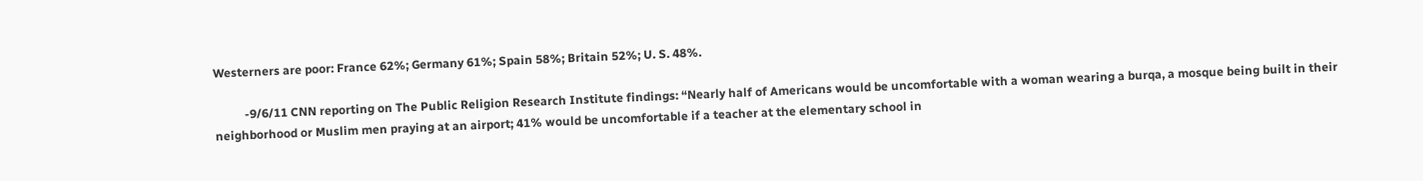Westerners are poor: France 62%; Germany 61%; Spain 58%; Britain 52%; U. S. 48%.

          -9/6/11 CNN reporting on The Public Religion Research Institute findings: “Nearly half of Americans would be uncomfortable with a woman wearing a burqa, a mosque being built in their neighborhood or Muslim men praying at an airport; 41% would be uncomfortable if a teacher at the elementary school in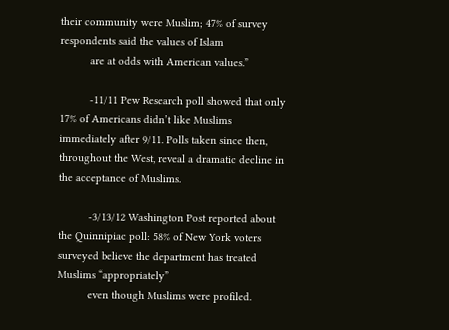their community were Muslim; 47% of survey respondents said the values of Islam
          are at odds with American values.”

          -11/11 Pew Research poll showed that only 17% of Americans didn’t like Muslims immediately after 9/11. Polls taken since then, throughout the West, reveal a dramatic decline in the acceptance of Muslims.

          -3/13/12 Washington Post reported about the Quinnipiac poll: 58% of New York voters surveyed believe the department has treated Muslims “appropriately”
          even though Muslims were profiled.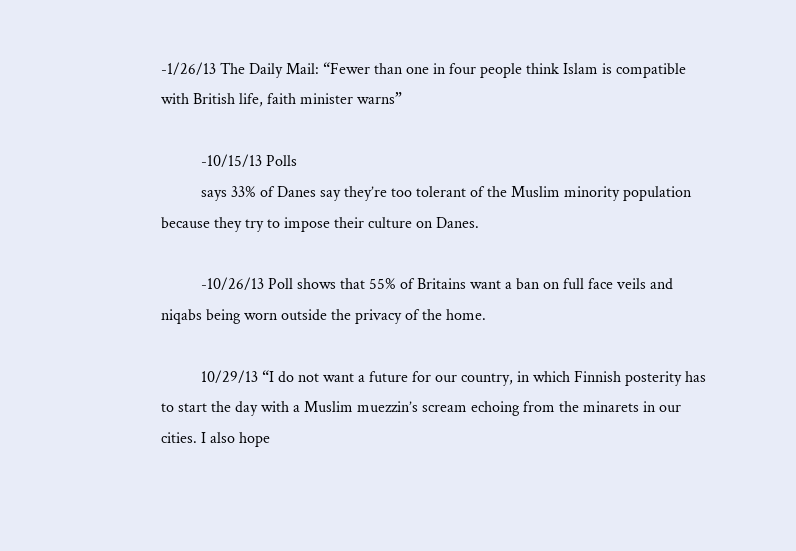-1/26/13 The Daily Mail: “Fewer than one in four people think Islam is compatible with British life, faith minister warns”

          -10/15/13 Polls
          says 33% of Danes say they’re too tolerant of the Muslim minority population because they try to impose their culture on Danes.

          -10/26/13 Poll shows that 55% of Britains want a ban on full face veils and niqabs being worn outside the privacy of the home.

          10/29/13 “I do not want a future for our country, in which Finnish posterity has to start the day with a Muslim muezzin’s scream echoing from the minarets in our cities. I also hope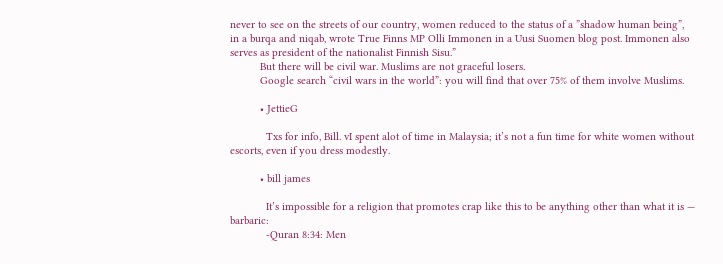never to see on the streets of our country, women reduced to the status of a ”shadow human being”, in a burqa and niqab, wrote True Finns MP Olli Immonen in a Uusi Suomen blog post. Immonen also serves as president of the nationalist Finnish Sisu.”
          But there will be civil war. Muslims are not graceful losers.
          Google search “civil wars in the world”: you will find that over 75% of them involve Muslims.

          • JettieG

            Txs for info, Bill. vI spent alot of time in Malaysia; it’s not a fun time for white women without escorts, even if you dress modestly.

          • bill james

            It’s impossible for a religion that promotes crap like this to be anything other than what it is — barbaric:
            -Quran 8:34: Men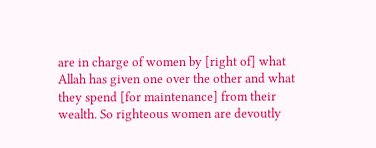are in charge of women by [right of] what Allah has given one over the other and what they spend [for maintenance] from their wealth. So righteous women are devoutly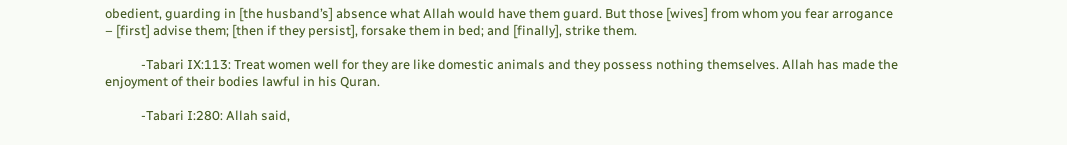obedient, guarding in [the husband’s] absence what Allah would have them guard. But those [wives] from whom you fear arrogance – [first] advise them; [then if they persist], forsake them in bed; and [finally], strike them.

            -Tabari IX:113: Treat women well for they are like domestic animals and they possess nothing themselves. Allah has made the enjoyment of their bodies lawful in his Quran.

            -Tabari I:280: Allah said,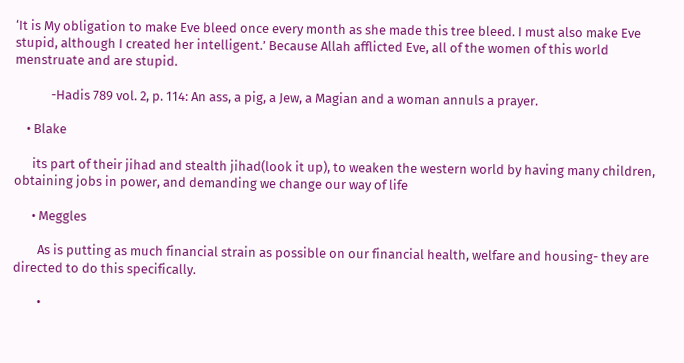‘It is My obligation to make Eve bleed once every month as she made this tree bleed. I must also make Eve stupid, although I created her intelligent.’ Because Allah afflicted Eve, all of the women of this world menstruate and are stupid.

            -Hadis 789 vol. 2, p. 114: An ass, a pig, a Jew, a Magian and a woman annuls a prayer.

    • Blake

      its part of their jihad and stealth jihad(look it up), to weaken the western world by having many children, obtaining jobs in power, and demanding we change our way of life

      • Meggles

        As is putting as much financial strain as possible on our financial health, welfare and housing- they are directed to do this specifically.

        •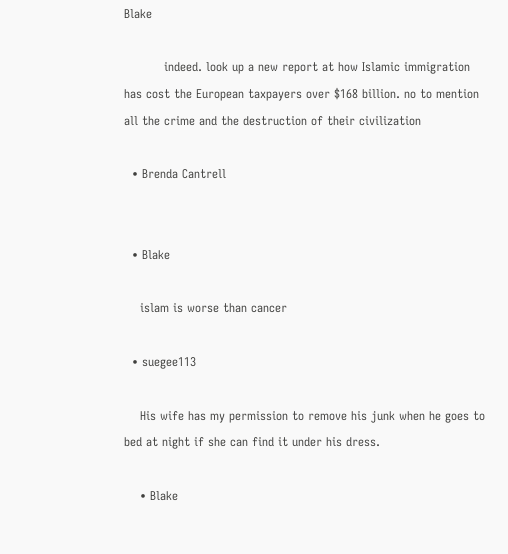Blake

          indeed. look up a new report at how Islamic immigration has cost the European taxpayers over $168 billion. no to mention all the crime and the destruction of their civilization

  • Brenda Cantrell


  • Blake

    islam is worse than cancer

  • suegee113

    His wife has my permission to remove his junk when he goes to bed at night if she can find it under his dress.

    • Blake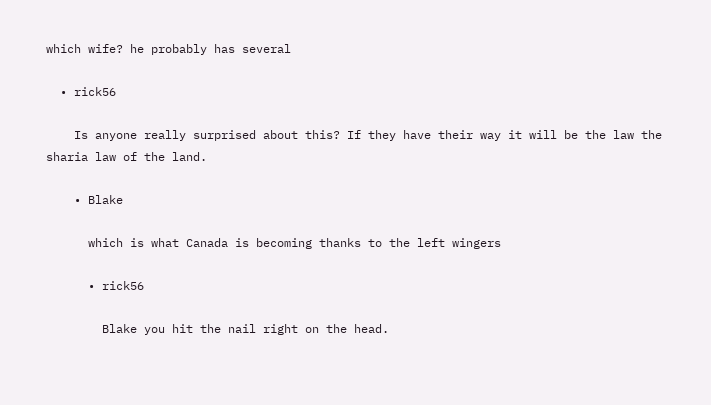which wife? he probably has several

  • rick56

    Is anyone really surprised about this? If they have their way it will be the law the sharia law of the land.

    • Blake

      which is what Canada is becoming thanks to the left wingers

      • rick56

        Blake you hit the nail right on the head.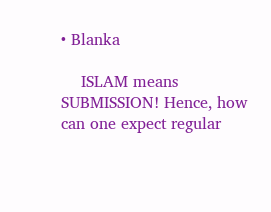• Blanka

    ISLAM means SUBMISSION! Hence, how can one expect regular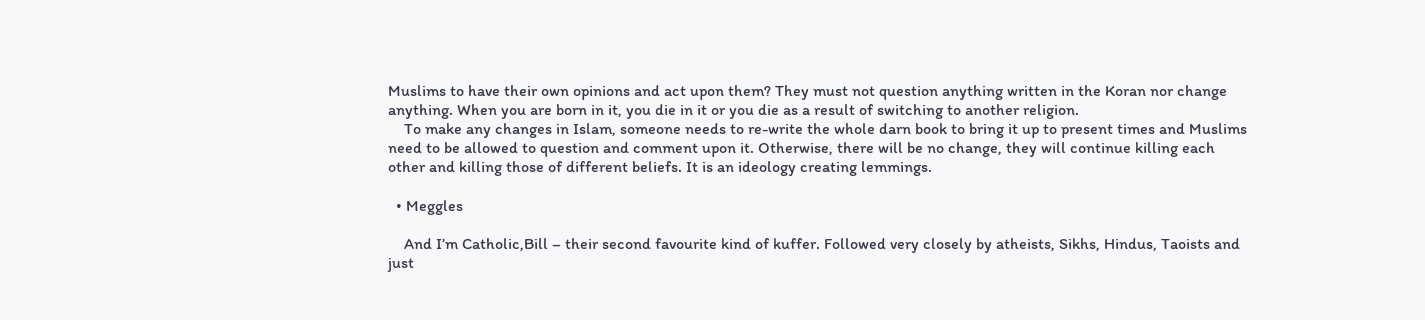Muslims to have their own opinions and act upon them? They must not question anything written in the Koran nor change anything. When you are born in it, you die in it or you die as a result of switching to another religion.
    To make any changes in Islam, someone needs to re-write the whole darn book to bring it up to present times and Muslims need to be allowed to question and comment upon it. Otherwise, there will be no change, they will continue killing each other and killing those of different beliefs. It is an ideology creating lemmings.

  • Meggles

    And I’m Catholic,Bill – their second favourite kind of kuffer. Followed very closely by atheists, Sikhs, Hindus, Taoists and just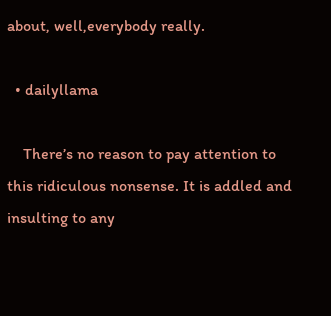about, well,everybody really.

  • dailyllama

    There’s no reason to pay attention to this ridiculous nonsense. It is addled and insulting to any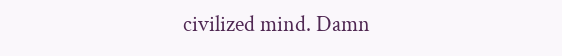civilized mind. Damn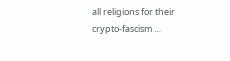all religions for their crypto-fascism …